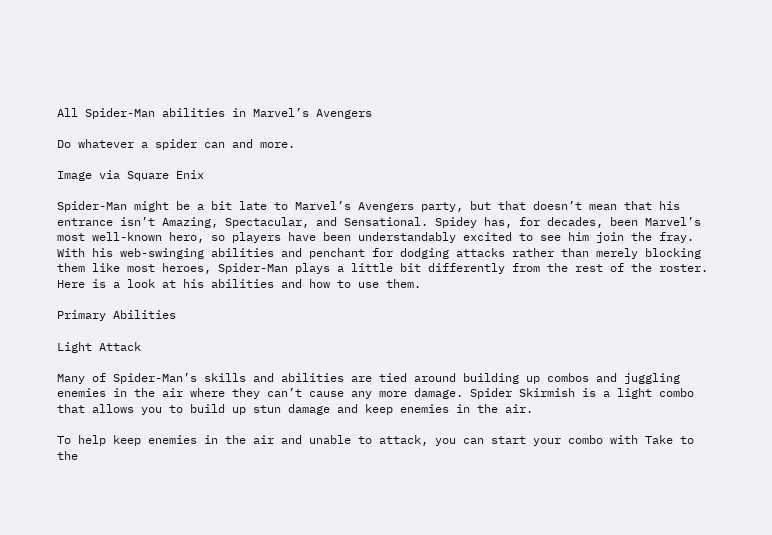All Spider-Man abilities in Marvel’s Avengers

Do whatever a spider can and more.

Image via Square Enix

Spider-Man might be a bit late to Marvel’s Avengers party, but that doesn’t mean that his entrance isn’t Amazing, Spectacular, and Sensational. Spidey has, for decades, been Marvel’s most well-known hero, so players have been understandably excited to see him join the fray. With his web-swinging abilities and penchant for dodging attacks rather than merely blocking them like most heroes, Spider-Man plays a little bit differently from the rest of the roster. Here is a look at his abilities and how to use them.

Primary Abilities

Light Attack

Many of Spider-Man’s skills and abilities are tied around building up combos and juggling enemies in the air where they can’t cause any more damage. Spider Skirmish is a light combo that allows you to build up stun damage and keep enemies in the air.

To help keep enemies in the air and unable to attack, you can start your combo with Take to the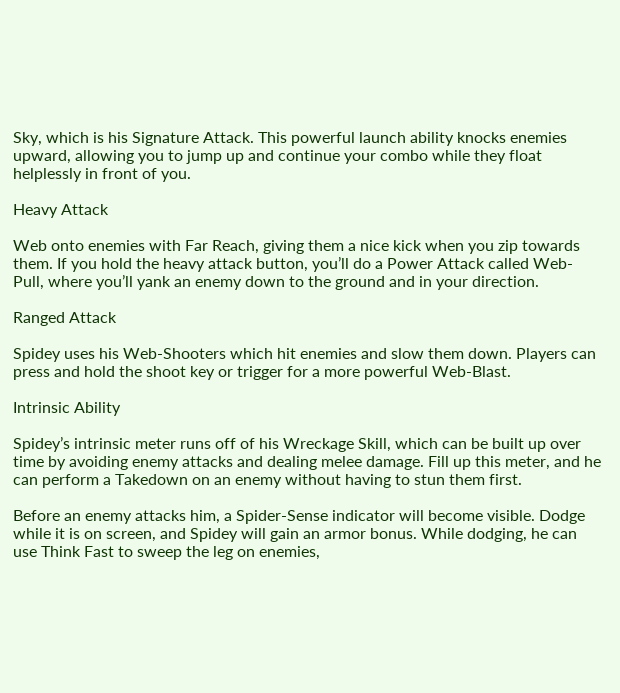Sky, which is his Signature Attack. This powerful launch ability knocks enemies upward, allowing you to jump up and continue your combo while they float helplessly in front of you.

Heavy Attack

Web onto enemies with Far Reach, giving them a nice kick when you zip towards them. If you hold the heavy attack button, you’ll do a Power Attack called Web-Pull, where you’ll yank an enemy down to the ground and in your direction.

Ranged Attack

Spidey uses his Web-Shooters which hit enemies and slow them down. Players can press and hold the shoot key or trigger for a more powerful Web-Blast.

Intrinsic Ability

Spidey’s intrinsic meter runs off of his Wreckage Skill, which can be built up over time by avoiding enemy attacks and dealing melee damage. Fill up this meter, and he can perform a Takedown on an enemy without having to stun them first.

Before an enemy attacks him, a Spider-Sense indicator will become visible. Dodge while it is on screen, and Spidey will gain an armor bonus. While dodging, he can use Think Fast to sweep the leg on enemies,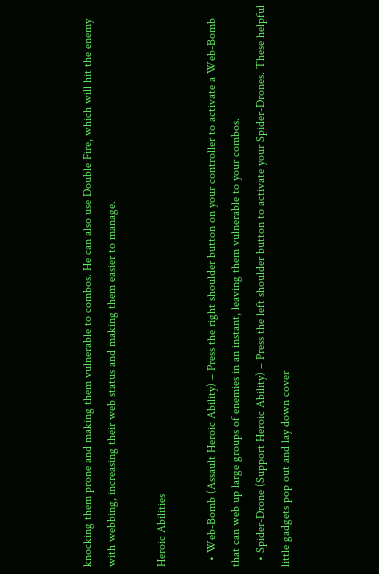knocking them prone and making them vulnerable to combos. He can also use Double Fire, which will hit the enemy with webbing, increasing their web status and making them easier to manage.

Heroic Abilities

  • Web-Bomb (Assault Heroic Ability) – Press the right shoulder button on your controller to activate a Web-Bomb that can web up large groups of enemies in an instant, leaving them vulnerable to your combos.
  • Spider-Drone (Support Heroic Ability) – Press the left shoulder button to activate your Spider-Drones. These helpful little gadgets pop out and lay down cover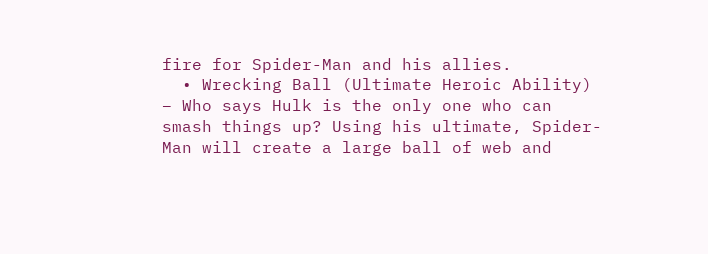fire for Spider-Man and his allies.
  • Wrecking Ball (Ultimate Heroic Ability) – Who says Hulk is the only one who can smash things up? Using his ultimate, Spider-Man will create a large ball of web and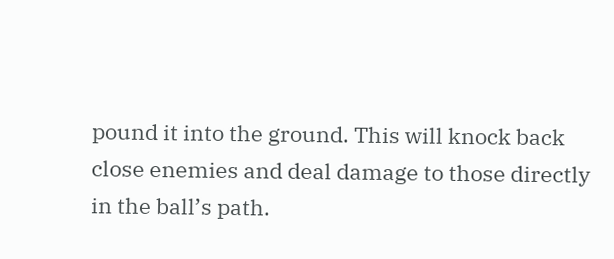pound it into the ground. This will knock back close enemies and deal damage to those directly in the ball’s path.